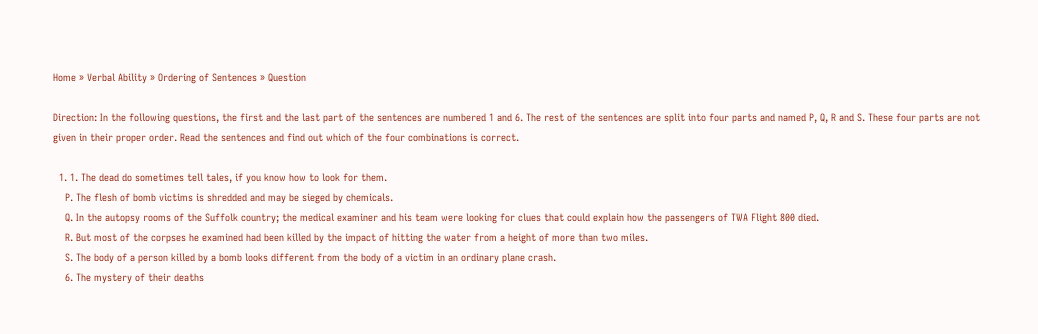Home » Verbal Ability » Ordering of Sentences » Question

Direction: In the following questions, the first and the last part of the sentences are numbered 1 and 6. The rest of the sentences are split into four parts and named P, Q, R and S. These four parts are not given in their proper order. Read the sentences and find out which of the four combinations is correct.

  1. 1. The dead do sometimes tell tales, if you know how to look for them.
    P. The flesh of bomb victims is shredded and may be sieged by chemicals.
    Q. In the autopsy rooms of the Suffolk country; the medical examiner and his team were looking for clues that could explain how the passengers of TWA Flight 800 died.
    R. But most of the corpses he examined had been killed by the impact of hitting the water from a height of more than two miles.
    S. The body of a person killed by a bomb looks different from the body of a victim in an ordinary plane crash.
    6. The mystery of their deaths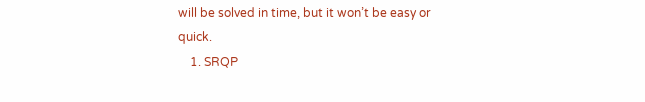will be solved in time, but it won’t be easy or quick.
    1. SRQP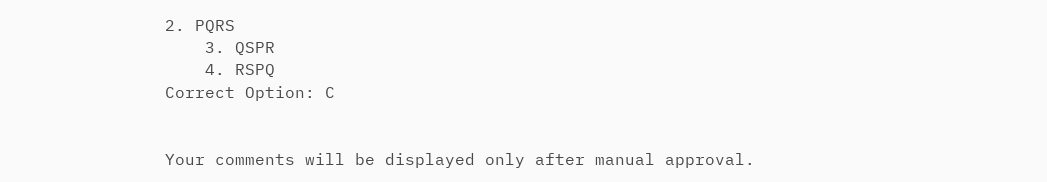2. PQRS
    3. QSPR
    4. RSPQ
Correct Option: C


Your comments will be displayed only after manual approval.